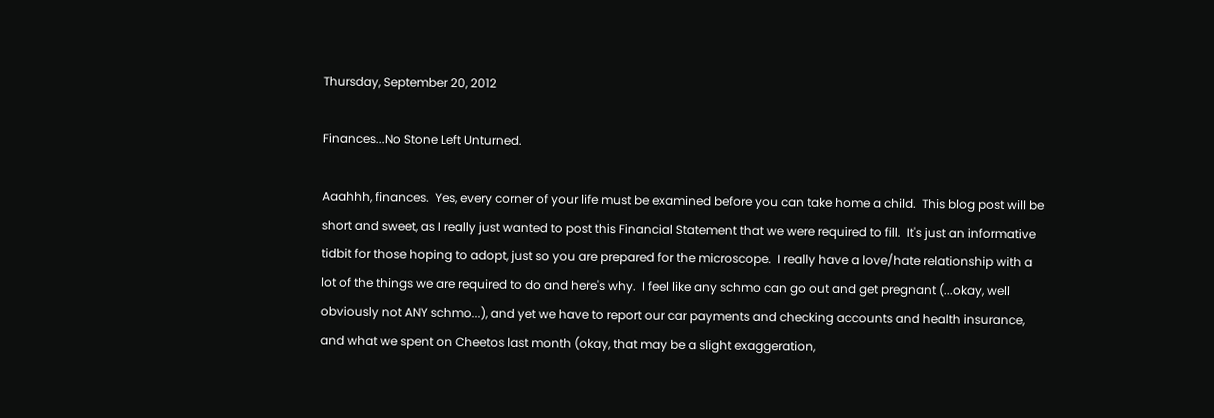Thursday, September 20, 2012

Finances...No Stone Left Unturned.

Aaahhh, finances.  Yes, every corner of your life must be examined before you can take home a child.  This blog post will be short and sweet, as I really just wanted to post this Financial Statement that we were required to fill.  It's just an informative tidbit for those hoping to adopt, just so you are prepared for the microscope.  I really have a love/hate relationship with a lot of the things we are required to do and here's why.  I feel like any schmo can go out and get pregnant (...okay, well obviously not ANY schmo...), and yet we have to report our car payments and checking accounts and health insurance, and what we spent on Cheetos last month (okay, that may be a slight exaggeration,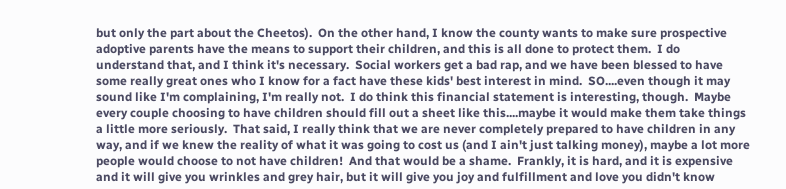but only the part about the Cheetos).  On the other hand, I know the county wants to make sure prospective adoptive parents have the means to support their children, and this is all done to protect them.  I do understand that, and I think it's necessary.  Social workers get a bad rap, and we have been blessed to have some really great ones who I know for a fact have these kids' best interest in mind.  SO....even though it may sound like I'm complaining, I'm really not.  I do think this financial statement is interesting, though.  Maybe every couple choosing to have children should fill out a sheet like this....maybe it would make them take things a little more seriously.  That said, I really think that we are never completely prepared to have children in any way, and if we knew the reality of what it was going to cost us (and I ain't just talking money), maybe a lot more people would choose to not have children!  And that would be a shame.  Frankly, it is hard, and it is expensive and it will give you wrinkles and grey hair, but it will give you joy and fulfillment and love you didn't know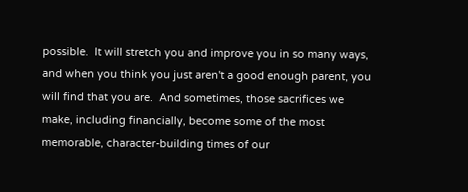possible.  It will stretch you and improve you in so many ways, and when you think you just aren't a good enough parent, you will find that you are.  And sometimes, those sacrifices we make, including financially, become some of the most memorable, character-building times of our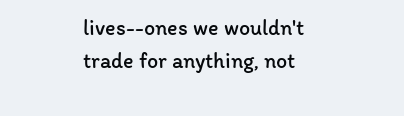lives--ones we wouldn't trade for anything, not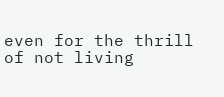even for the thrill of not living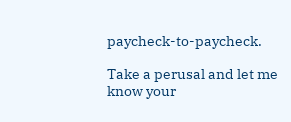paycheck-to-paycheck.

Take a perusal and let me know your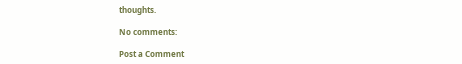thoughts.

No comments:

Post a Comment